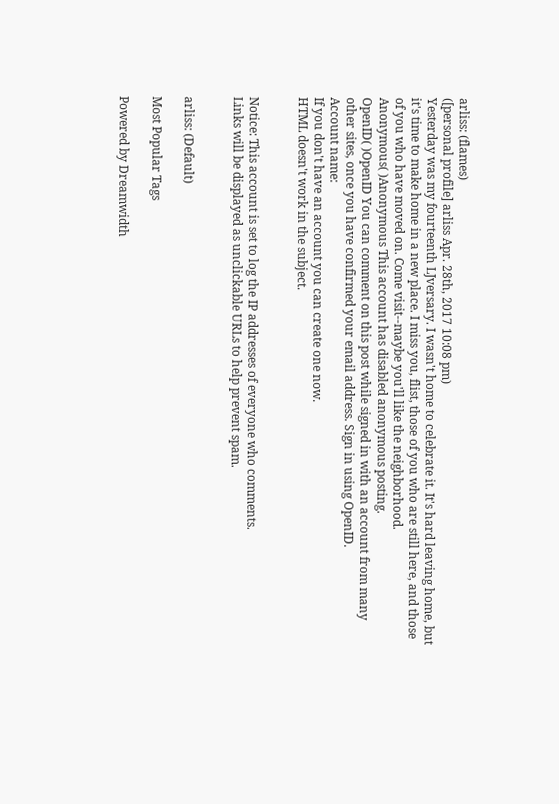arliss: (flames)
([personal profile] arliss Apr. 28th, 2017 10:08 pm)
Yesterday was my fourteenth LJversary. I wasn't home to celebrate it. It's hard leaving home, but it's time to make home in a new place. I miss you, flist, those of you who are still here, and those of you who have moved on. Come visit--maybe you'll like the neighborhood.
Anonymous( )Anonymous This account has disabled anonymous posting.
OpenID( )OpenID You can comment on this post while signed in with an account from many other sites, once you have confirmed your email address. Sign in using OpenID.
Account name:
If you don't have an account you can create one now.
HTML doesn't work in the subject.


Notice: This account is set to log the IP addresses of everyone who comments.
Links will be displayed as unclickable URLs to help prevent spam.


arliss: (Default)

Most Popular Tags

Powered by Dreamwidth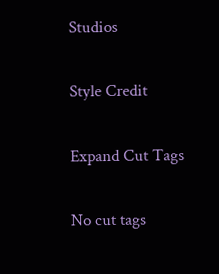Studios

Style Credit

Expand Cut Tags

No cut tags